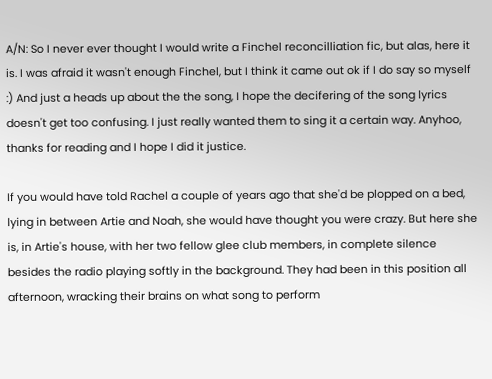A/N: So I never ever thought I would write a Finchel reconcilliation fic, but alas, here it is. I was afraid it wasn't enough Finchel, but I think it came out ok if I do say so myself :) And just a heads up about the the song, I hope the decifering of the song lyrics doesn't get too confusing. I just really wanted them to sing it a certain way. Anyhoo, thanks for reading and I hope I did it justice.

If you would have told Rachel a couple of years ago that she'd be plopped on a bed, lying in between Artie and Noah, she would have thought you were crazy. But here she is, in Artie's house, with her two fellow glee club members, in complete silence besides the radio playing softly in the background. They had been in this position all afternoon, wracking their brains on what song to perform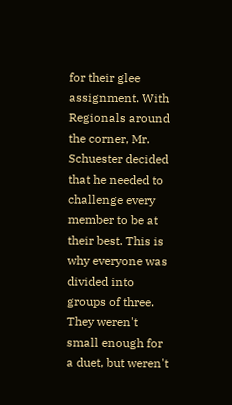for their glee assignment. With Regionals around the corner, Mr. Schuester decided that he needed to challenge every member to be at their best. This is why everyone was divided into groups of three. They weren't small enough for a duet, but weren't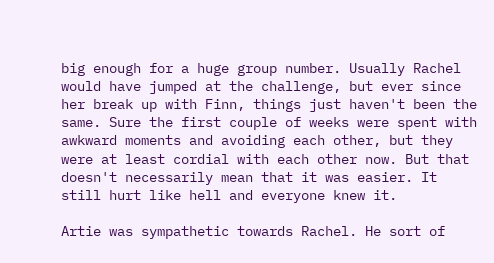big enough for a huge group number. Usually Rachel would have jumped at the challenge, but ever since her break up with Finn, things just haven't been the same. Sure the first couple of weeks were spent with awkward moments and avoiding each other, but they were at least cordial with each other now. But that doesn't necessarily mean that it was easier. It still hurt like hell and everyone knew it.

Artie was sympathetic towards Rachel. He sort of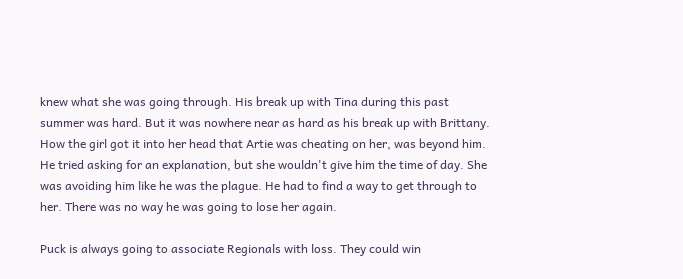knew what she was going through. His break up with Tina during this past summer was hard. But it was nowhere near as hard as his break up with Brittany. How the girl got it into her head that Artie was cheating on her, was beyond him. He tried asking for an explanation, but she wouldn't give him the time of day. She was avoiding him like he was the plague. He had to find a way to get through to her. There was no way he was going to lose her again.

Puck is always going to associate Regionals with loss. They could win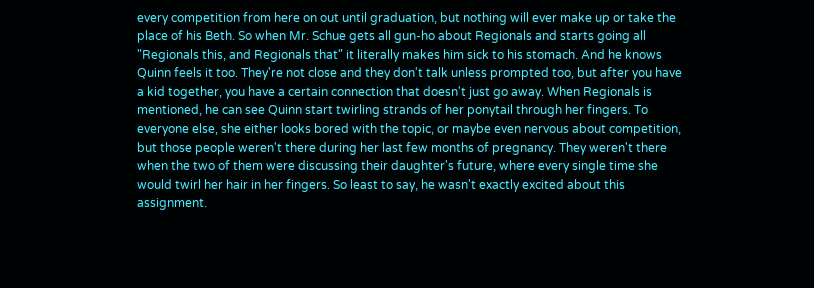every competition from here on out until graduation, but nothing will ever make up or take the place of his Beth. So when Mr. Schue gets all gun-ho about Regionals and starts going all "Regionals this, and Regionals that" it literally makes him sick to his stomach. And he knows Quinn feels it too. They're not close and they don't talk unless prompted too, but after you have a kid together, you have a certain connection that doesn't just go away. When Regionals is mentioned, he can see Quinn start twirling strands of her ponytail through her fingers. To everyone else, she either looks bored with the topic, or maybe even nervous about competition, but those people weren't there during her last few months of pregnancy. They weren't there when the two of them were discussing their daughter's future, where every single time she would twirl her hair in her fingers. So least to say, he wasn't exactly excited about this assignment.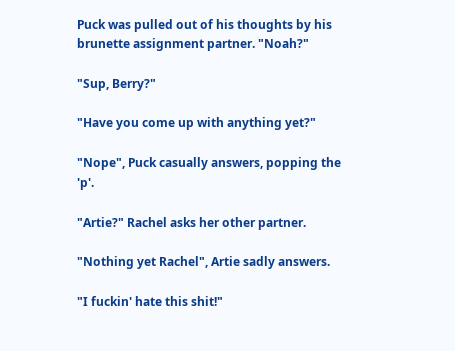Puck was pulled out of his thoughts by his brunette assignment partner. "Noah?"

"Sup, Berry?"

"Have you come up with anything yet?"

"Nope", Puck casually answers, popping the 'p'.

"Artie?" Rachel asks her other partner.

"Nothing yet Rachel", Artie sadly answers.

"I fuckin' hate this shit!"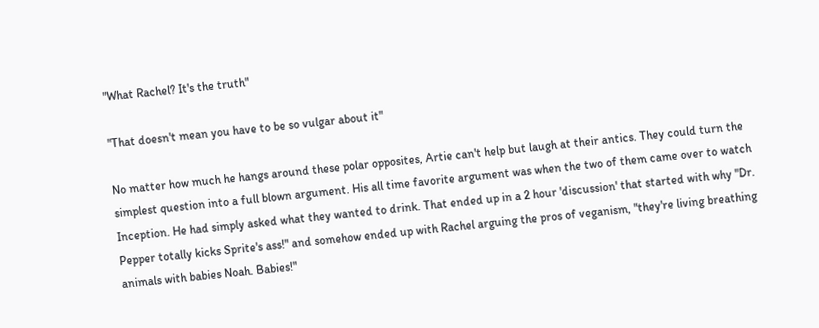"What Rachel? It's the truth"

"That doesn't mean you have to be so vulgar about it"

No matter how much he hangs around these polar opposites, Artie can't help but laugh at their antics. They could turn the simplest question into a full blown argument. His all time favorite argument was when the two of them came over to watch Inception. He had simply asked what they wanted to drink. That ended up in a 2 hour 'discussion' that started with why "Dr. Pepper totally kicks Sprite's ass!" and somehow ended up with Rachel arguing the pros of veganism, "they're living breathing animals with babies Noah. Babies!"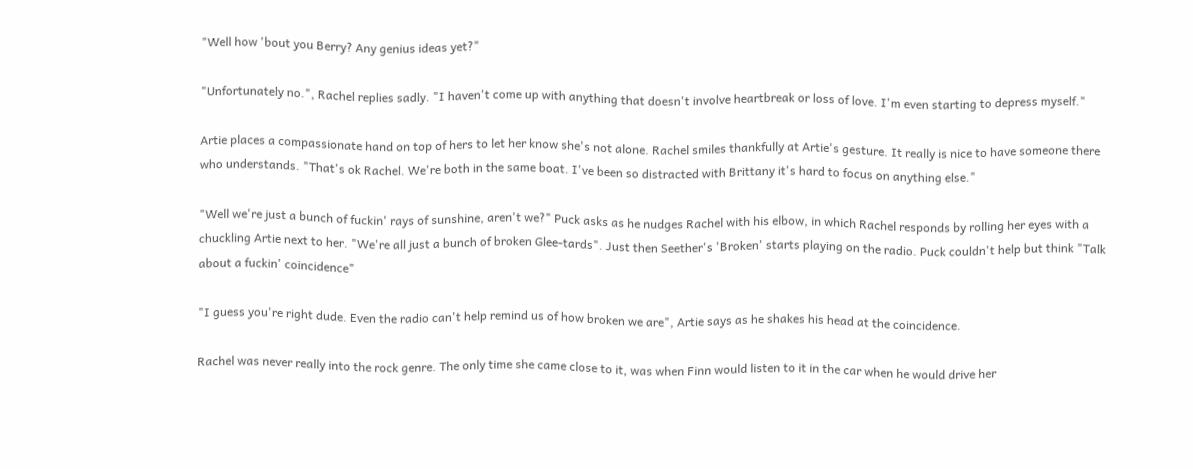"Well how 'bout you Berry? Any genius ideas yet?"

"Unfortunately no.", Rachel replies sadly. "I haven't come up with anything that doesn't involve heartbreak or loss of love. I'm even starting to depress myself."

Artie places a compassionate hand on top of hers to let her know she's not alone. Rachel smiles thankfully at Artie's gesture. It really is nice to have someone there who understands. "That's ok Rachel. We're both in the same boat. I've been so distracted with Brittany it's hard to focus on anything else."

"Well we're just a bunch of fuckin' rays of sunshine, aren't we?" Puck asks as he nudges Rachel with his elbow, in which Rachel responds by rolling her eyes with a chuckling Artie next to her. "We're all just a bunch of broken Glee-tards". Just then Seether's 'Broken' starts playing on the radio. Puck couldn't help but think "Talk about a fuckin' coincidence"

"I guess you're right dude. Even the radio can't help remind us of how broken we are", Artie says as he shakes his head at the coincidence.

Rachel was never really into the rock genre. The only time she came close to it, was when Finn would listen to it in the car when he would drive her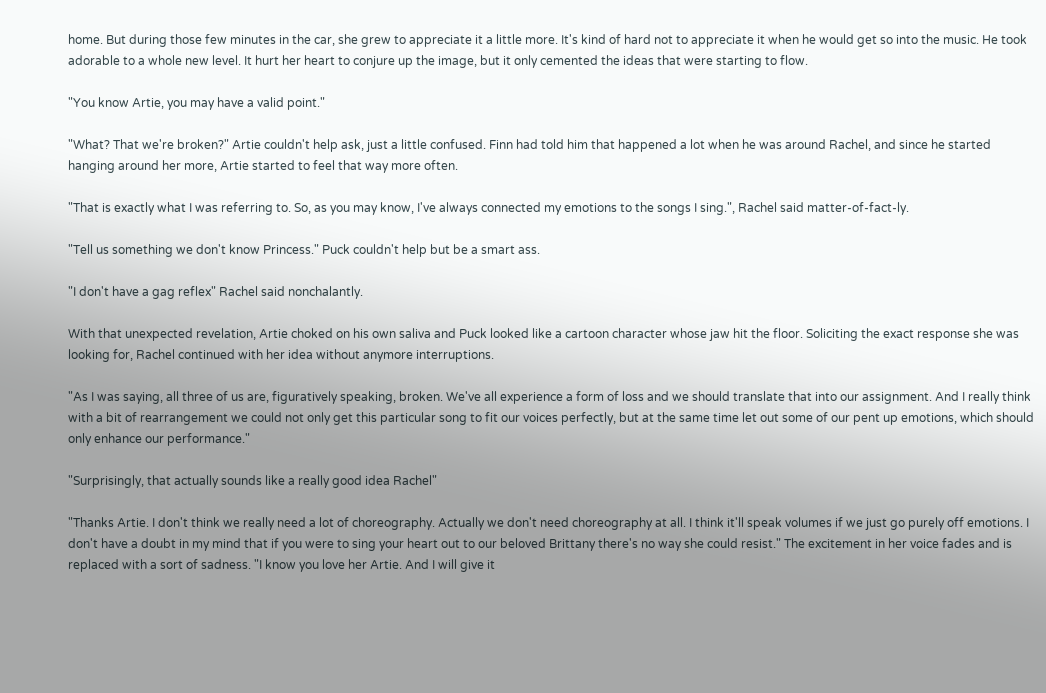home. But during those few minutes in the car, she grew to appreciate it a little more. It's kind of hard not to appreciate it when he would get so into the music. He took adorable to a whole new level. It hurt her heart to conjure up the image, but it only cemented the ideas that were starting to flow.

"You know Artie, you may have a valid point."

"What? That we're broken?" Artie couldn't help ask, just a little confused. Finn had told him that happened a lot when he was around Rachel, and since he started hanging around her more, Artie started to feel that way more often.

"That is exactly what I was referring to. So, as you may know, I've always connected my emotions to the songs I sing.", Rachel said matter-of-fact-ly.

"Tell us something we don't know Princess." Puck couldn't help but be a smart ass.

"I don't have a gag reflex" Rachel said nonchalantly.

With that unexpected revelation, Artie choked on his own saliva and Puck looked like a cartoon character whose jaw hit the floor. Soliciting the exact response she was looking for, Rachel continued with her idea without anymore interruptions.

"As I was saying, all three of us are, figuratively speaking, broken. We've all experience a form of loss and we should translate that into our assignment. And I really think with a bit of rearrangement we could not only get this particular song to fit our voices perfectly, but at the same time let out some of our pent up emotions, which should only enhance our performance."

"Surprisingly, that actually sounds like a really good idea Rachel"

"Thanks Artie. I don't think we really need a lot of choreography. Actually we don't need choreography at all. I think it'll speak volumes if we just go purely off emotions. I don't have a doubt in my mind that if you were to sing your heart out to our beloved Brittany there's no way she could resist." The excitement in her voice fades and is replaced with a sort of sadness. "I know you love her Artie. And I will give it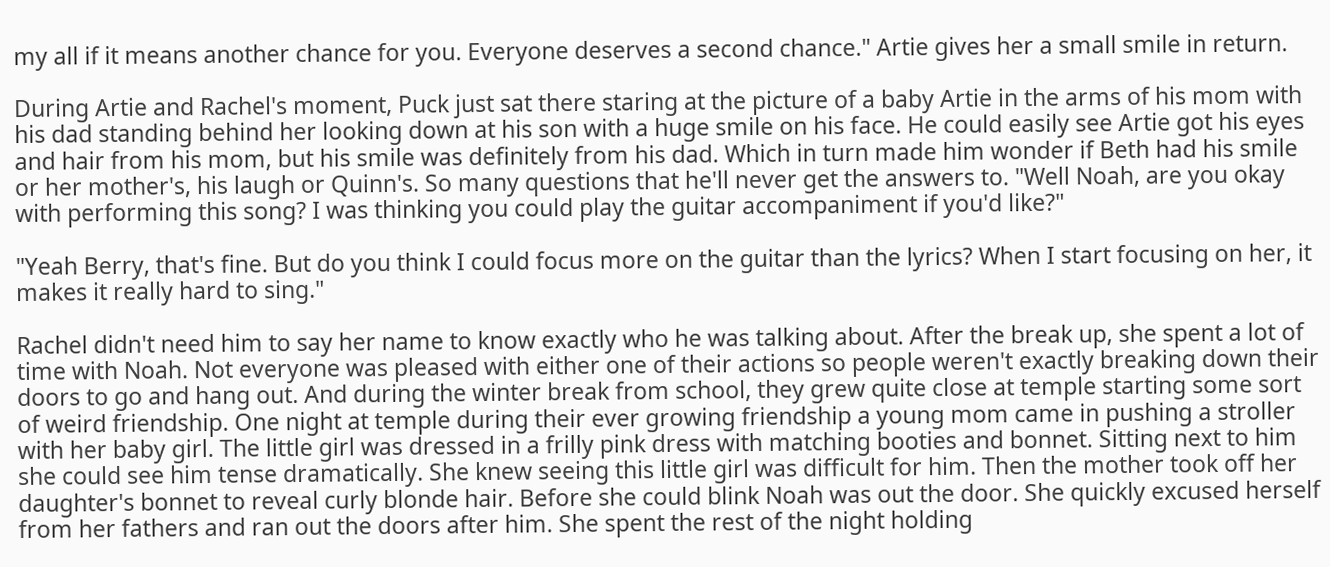my all if it means another chance for you. Everyone deserves a second chance." Artie gives her a small smile in return.

During Artie and Rachel's moment, Puck just sat there staring at the picture of a baby Artie in the arms of his mom with his dad standing behind her looking down at his son with a huge smile on his face. He could easily see Artie got his eyes and hair from his mom, but his smile was definitely from his dad. Which in turn made him wonder if Beth had his smile or her mother's, his laugh or Quinn's. So many questions that he'll never get the answers to. "Well Noah, are you okay with performing this song? I was thinking you could play the guitar accompaniment if you'd like?"

"Yeah Berry, that's fine. But do you think I could focus more on the guitar than the lyrics? When I start focusing on her, it makes it really hard to sing."

Rachel didn't need him to say her name to know exactly who he was talking about. After the break up, she spent a lot of time with Noah. Not everyone was pleased with either one of their actions so people weren't exactly breaking down their doors to go and hang out. And during the winter break from school, they grew quite close at temple starting some sort of weird friendship. One night at temple during their ever growing friendship a young mom came in pushing a stroller with her baby girl. The little girl was dressed in a frilly pink dress with matching booties and bonnet. Sitting next to him she could see him tense dramatically. She knew seeing this little girl was difficult for him. Then the mother took off her daughter's bonnet to reveal curly blonde hair. Before she could blink Noah was out the door. She quickly excused herself from her fathers and ran out the doors after him. She spent the rest of the night holding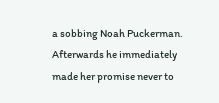a sobbing Noah Puckerman. Afterwards he immediately made her promise never to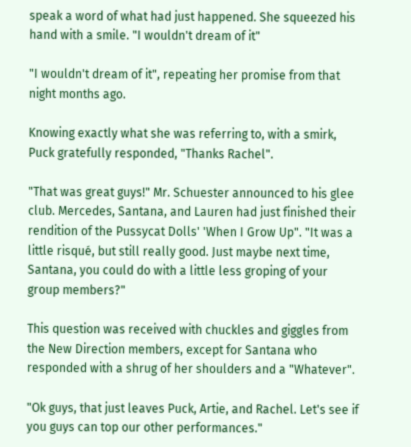speak a word of what had just happened. She squeezed his hand with a smile. "I wouldn't dream of it"

"I wouldn't dream of it", repeating her promise from that night months ago.

Knowing exactly what she was referring to, with a smirk, Puck gratefully responded, "Thanks Rachel".

"That was great guys!" Mr. Schuester announced to his glee club. Mercedes, Santana, and Lauren had just finished their rendition of the Pussycat Dolls' 'When I Grow Up". "It was a little risqué, but still really good. Just maybe next time, Santana, you could do with a little less groping of your group members?"

This question was received with chuckles and giggles from the New Direction members, except for Santana who responded with a shrug of her shoulders and a "Whatever".

"Ok guys, that just leaves Puck, Artie, and Rachel. Let's see if you guys can top our other performances."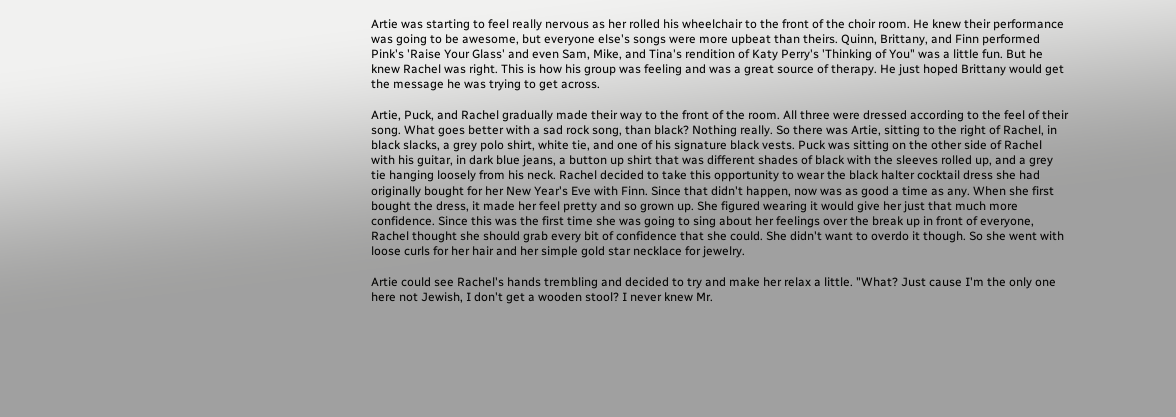Artie was starting to feel really nervous as her rolled his wheelchair to the front of the choir room. He knew their performance was going to be awesome, but everyone else's songs were more upbeat than theirs. Quinn, Brittany, and Finn performed Pink's 'Raise Your Glass' and even Sam, Mike, and Tina's rendition of Katy Perry's 'Thinking of You" was a little fun. But he knew Rachel was right. This is how his group was feeling and was a great source of therapy. He just hoped Brittany would get the message he was trying to get across.

Artie, Puck, and Rachel gradually made their way to the front of the room. All three were dressed according to the feel of their song. What goes better with a sad rock song, than black? Nothing really. So there was Artie, sitting to the right of Rachel, in black slacks, a grey polo shirt, white tie, and one of his signature black vests. Puck was sitting on the other side of Rachel with his guitar, in dark blue jeans, a button up shirt that was different shades of black with the sleeves rolled up, and a grey tie hanging loosely from his neck. Rachel decided to take this opportunity to wear the black halter cocktail dress she had originally bought for her New Year's Eve with Finn. Since that didn't happen, now was as good a time as any. When she first bought the dress, it made her feel pretty and so grown up. She figured wearing it would give her just that much more confidence. Since this was the first time she was going to sing about her feelings over the break up in front of everyone, Rachel thought she should grab every bit of confidence that she could. She didn't want to overdo it though. So she went with loose curls for her hair and her simple gold star necklace for jewelry.

Artie could see Rachel's hands trembling and decided to try and make her relax a little. "What? Just cause I'm the only one here not Jewish, I don't get a wooden stool? I never knew Mr.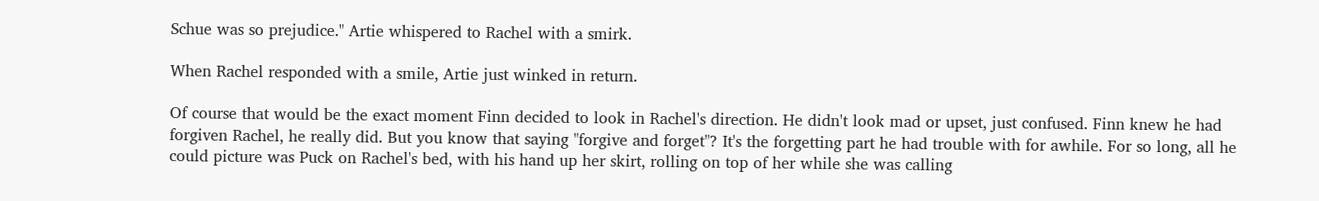Schue was so prejudice." Artie whispered to Rachel with a smirk.

When Rachel responded with a smile, Artie just winked in return.

Of course that would be the exact moment Finn decided to look in Rachel's direction. He didn't look mad or upset, just confused. Finn knew he had forgiven Rachel, he really did. But you know that saying "forgive and forget"? It's the forgetting part he had trouble with for awhile. For so long, all he could picture was Puck on Rachel's bed, with his hand up her skirt, rolling on top of her while she was calling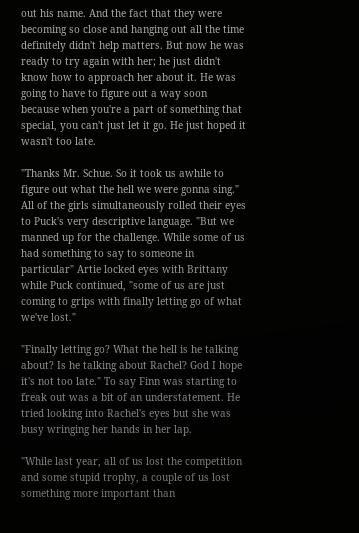out his name. And the fact that they were becoming so close and hanging out all the time definitely didn't help matters. But now he was ready to try again with her; he just didn't know how to approach her about it. He was going to have to figure out a way soon because when you're a part of something that special, you can't just let it go. He just hoped it wasn't too late.

"Thanks Mr. Schue. So it took us awhile to figure out what the hell we were gonna sing." All of the girls simultaneously rolled their eyes to Puck's very descriptive language. "But we manned up for the challenge. While some of us had something to say to someone in particular" Artie locked eyes with Brittany while Puck continued, "some of us are just coming to grips with finally letting go of what we've lost."

"Finally letting go? What the hell is he talking about? Is he talking about Rachel? God I hope it's not too late." To say Finn was starting to freak out was a bit of an understatement. He tried looking into Rachel's eyes but she was busy wringing her hands in her lap.

"While last year, all of us lost the competition and some stupid trophy, a couple of us lost something more important than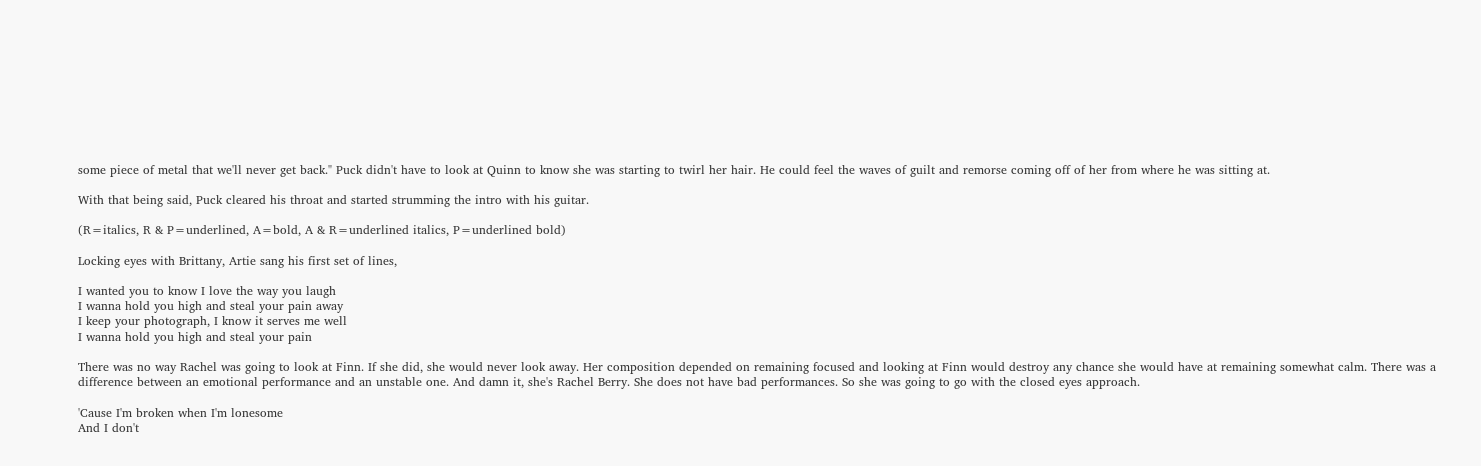some piece of metal that we'll never get back." Puck didn't have to look at Quinn to know she was starting to twirl her hair. He could feel the waves of guilt and remorse coming off of her from where he was sitting at.

With that being said, Puck cleared his throat and started strumming the intro with his guitar.

(R=italics, R & P=underlined, A=bold, A & R=underlined italics, P=underlined bold)

Locking eyes with Brittany, Artie sang his first set of lines,

I wanted you to know I love the way you laugh
I wanna hold you high and steal your pain away
I keep your photograph, I know it serves me well
I wanna hold you high and steal your pain

There was no way Rachel was going to look at Finn. If she did, she would never look away. Her composition depended on remaining focused and looking at Finn would destroy any chance she would have at remaining somewhat calm. There was a difference between an emotional performance and an unstable one. And damn it, she's Rachel Berry. She does not have bad performances. So she was going to go with the closed eyes approach.

'Cause I'm broken when I'm lonesome
And I don't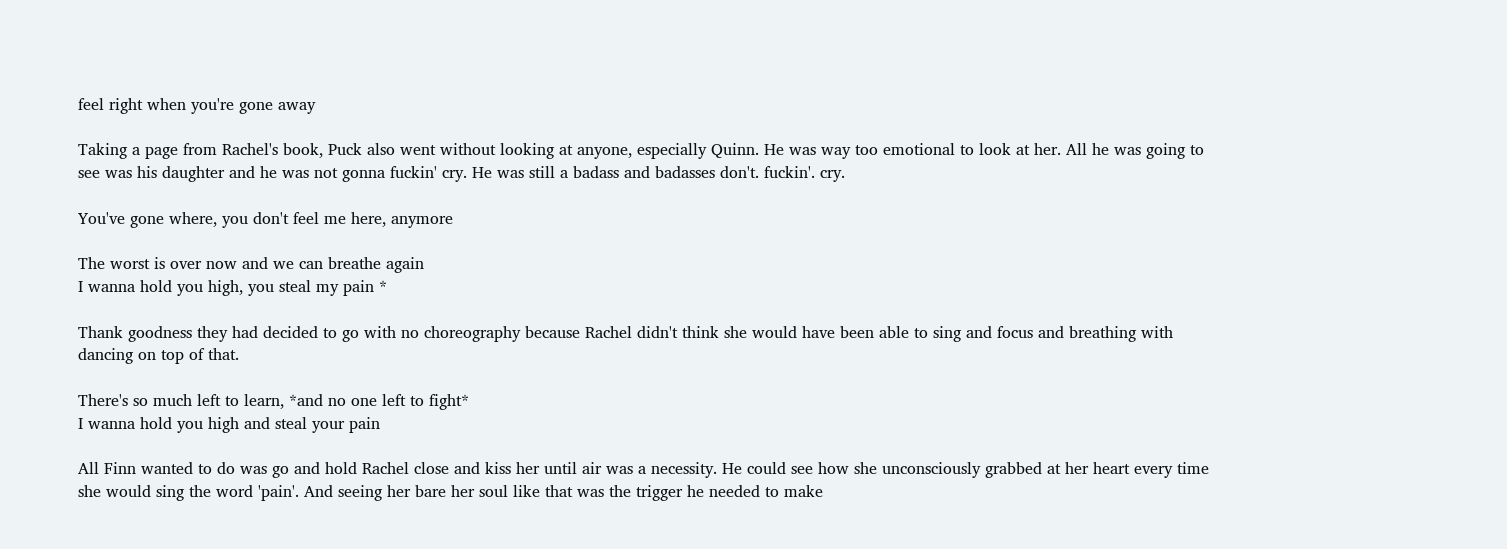feel right when you're gone away

Taking a page from Rachel's book, Puck also went without looking at anyone, especially Quinn. He was way too emotional to look at her. All he was going to see was his daughter and he was not gonna fuckin' cry. He was still a badass and badasses don't. fuckin'. cry.

You've gone where, you don't feel me here, anymore

The worst is over now and we can breathe again
I wanna hold you high, you steal my pain *

Thank goodness they had decided to go with no choreography because Rachel didn't think she would have been able to sing and focus and breathing with dancing on top of that.

There's so much left to learn, *and no one left to fight*
I wanna hold you high and steal your pain

All Finn wanted to do was go and hold Rachel close and kiss her until air was a necessity. He could see how she unconsciously grabbed at her heart every time she would sing the word 'pain'. And seeing her bare her soul like that was the trigger he needed to make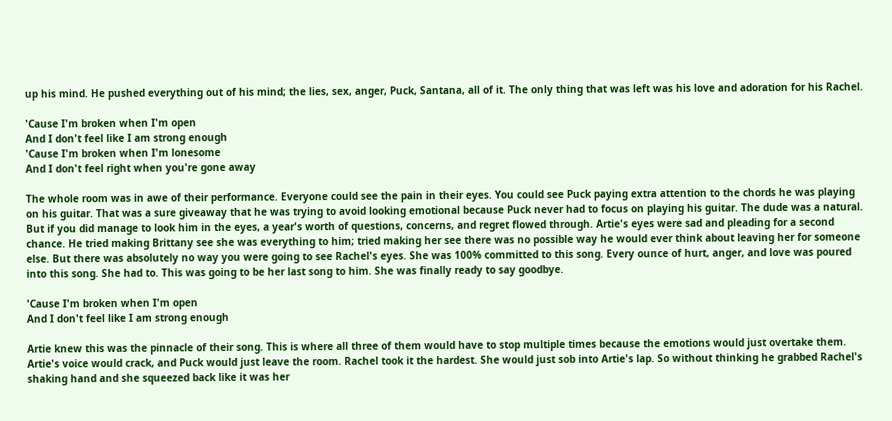up his mind. He pushed everything out of his mind; the lies, sex, anger, Puck, Santana, all of it. The only thing that was left was his love and adoration for his Rachel.

'Cause I'm broken when I'm open
And I don't feel like I am strong enough
'Cause I'm broken when I'm lonesome
And I don't feel right when you're gone away

The whole room was in awe of their performance. Everyone could see the pain in their eyes. You could see Puck paying extra attention to the chords he was playing on his guitar. That was a sure giveaway that he was trying to avoid looking emotional because Puck never had to focus on playing his guitar. The dude was a natural. But if you did manage to look him in the eyes, a year's worth of questions, concerns, and regret flowed through. Artie's eyes were sad and pleading for a second chance. He tried making Brittany see she was everything to him; tried making her see there was no possible way he would ever think about leaving her for someone else. But there was absolutely no way you were going to see Rachel's eyes. She was 100% committed to this song. Every ounce of hurt, anger, and love was poured into this song. She had to. This was going to be her last song to him. She was finally ready to say goodbye.

'Cause I'm broken when I'm open
And I don't feel like I am strong enough

Artie knew this was the pinnacle of their song. This is where all three of them would have to stop multiple times because the emotions would just overtake them. Artie's voice would crack, and Puck would just leave the room. Rachel took it the hardest. She would just sob into Artie's lap. So without thinking he grabbed Rachel's shaking hand and she squeezed back like it was her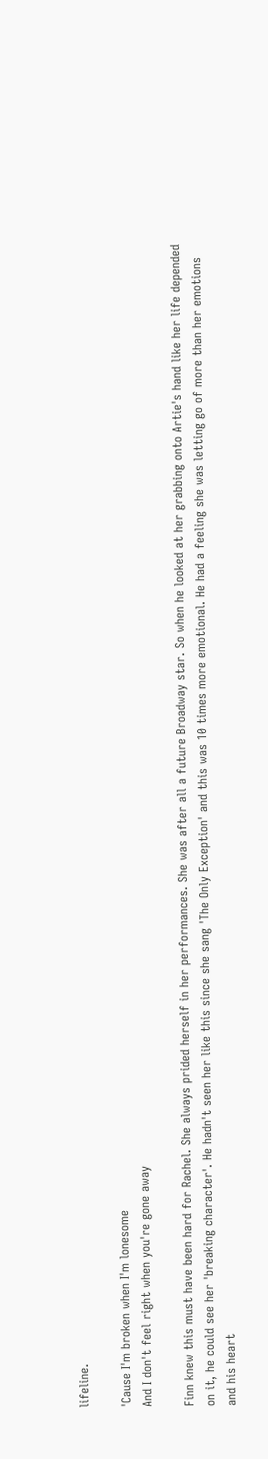lifeline.

'Cause I'm broken when I'm lonesome
And I don't feel right when you're gone away

Finn knew this must have been hard for Rachel. She always prided herself in her performances. She was after all a future Broadway star. So when he looked at her grabbing onto Artie's hand like her life depended on it, he could see her 'breaking character'. He hadn't seen her like this since she sang 'The Only Exception' and this was 10 times more emotional. He had a feeling she was letting go of more than her emotions and his heart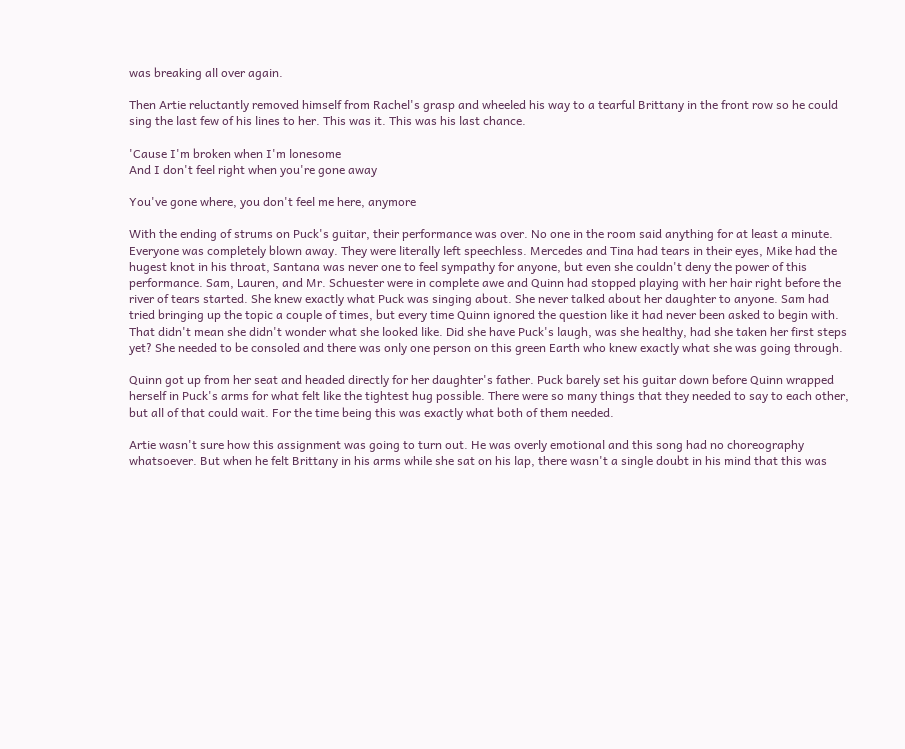was breaking all over again.

Then Artie reluctantly removed himself from Rachel's grasp and wheeled his way to a tearful Brittany in the front row so he could sing the last few of his lines to her. This was it. This was his last chance.

'Cause I'm broken when I'm lonesome
And I don't feel right when you're gone away

You've gone where, you don't feel me here, anymore

With the ending of strums on Puck's guitar, their performance was over. No one in the room said anything for at least a minute. Everyone was completely blown away. They were literally left speechless. Mercedes and Tina had tears in their eyes, Mike had the hugest knot in his throat, Santana was never one to feel sympathy for anyone, but even she couldn't deny the power of this performance. Sam, Lauren, and Mr. Schuester were in complete awe and Quinn had stopped playing with her hair right before the river of tears started. She knew exactly what Puck was singing about. She never talked about her daughter to anyone. Sam had tried bringing up the topic a couple of times, but every time Quinn ignored the question like it had never been asked to begin with. That didn't mean she didn't wonder what she looked like. Did she have Puck's laugh, was she healthy, had she taken her first steps yet? She needed to be consoled and there was only one person on this green Earth who knew exactly what she was going through.

Quinn got up from her seat and headed directly for her daughter's father. Puck barely set his guitar down before Quinn wrapped herself in Puck's arms for what felt like the tightest hug possible. There were so many things that they needed to say to each other, but all of that could wait. For the time being this was exactly what both of them needed.

Artie wasn't sure how this assignment was going to turn out. He was overly emotional and this song had no choreography whatsoever. But when he felt Brittany in his arms while she sat on his lap, there wasn't a single doubt in his mind that this was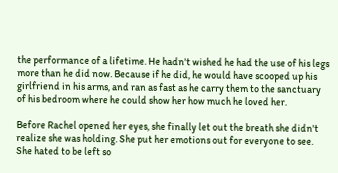the performance of a lifetime. He hadn't wished he had the use of his legs more than he did now. Because if he did, he would have scooped up his girlfriend in his arms, and ran as fast as he carry them to the sanctuary of his bedroom where he could show her how much he loved her.

Before Rachel opened her eyes, she finally let out the breath she didn't realize she was holding. She put her emotions out for everyone to see. She hated to be left so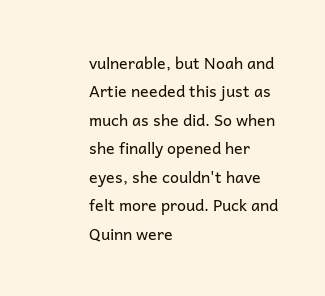vulnerable, but Noah and Artie needed this just as much as she did. So when she finally opened her eyes, she couldn't have felt more proud. Puck and Quinn were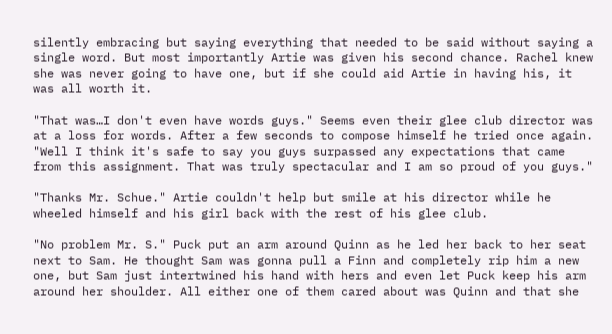silently embracing but saying everything that needed to be said without saying a single word. But most importantly Artie was given his second chance. Rachel knew she was never going to have one, but if she could aid Artie in having his, it was all worth it.

"That was…I don't even have words guys." Seems even their glee club director was at a loss for words. After a few seconds to compose himself he tried once again. "Well I think it's safe to say you guys surpassed any expectations that came from this assignment. That was truly spectacular and I am so proud of you guys."

"Thanks Mr. Schue." Artie couldn't help but smile at his director while he wheeled himself and his girl back with the rest of his glee club.

"No problem Mr. S." Puck put an arm around Quinn as he led her back to her seat next to Sam. He thought Sam was gonna pull a Finn and completely rip him a new one, but Sam just intertwined his hand with hers and even let Puck keep his arm around her shoulder. All either one of them cared about was Quinn and that she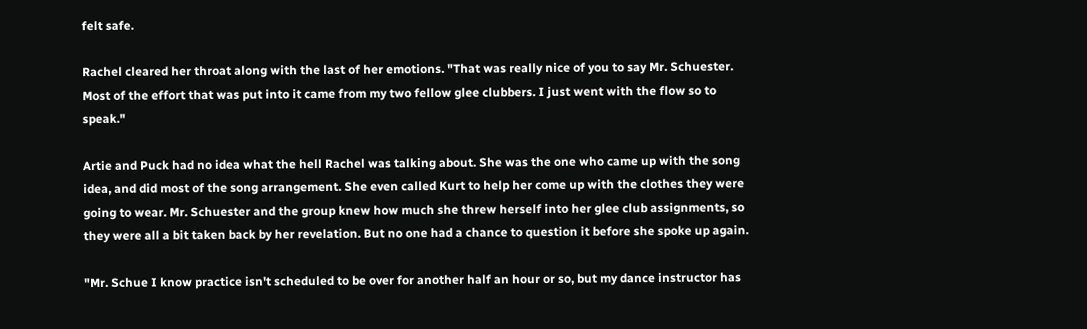felt safe.

Rachel cleared her throat along with the last of her emotions. "That was really nice of you to say Mr. Schuester. Most of the effort that was put into it came from my two fellow glee clubbers. I just went with the flow so to speak."

Artie and Puck had no idea what the hell Rachel was talking about. She was the one who came up with the song idea, and did most of the song arrangement. She even called Kurt to help her come up with the clothes they were going to wear. Mr. Schuester and the group knew how much she threw herself into her glee club assignments, so they were all a bit taken back by her revelation. But no one had a chance to question it before she spoke up again.

"Mr. Schue I know practice isn't scheduled to be over for another half an hour or so, but my dance instructor has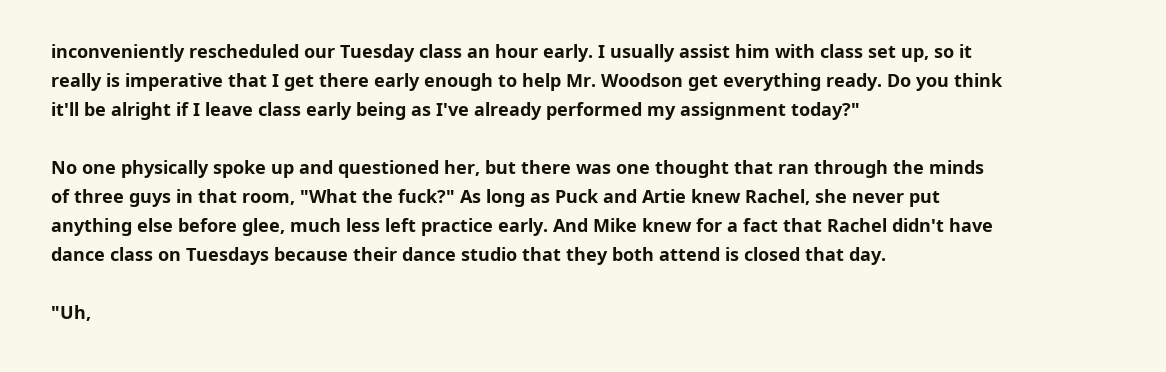inconveniently rescheduled our Tuesday class an hour early. I usually assist him with class set up, so it really is imperative that I get there early enough to help Mr. Woodson get everything ready. Do you think it'll be alright if I leave class early being as I've already performed my assignment today?"

No one physically spoke up and questioned her, but there was one thought that ran through the minds of three guys in that room, "What the fuck?" As long as Puck and Artie knew Rachel, she never put anything else before glee, much less left practice early. And Mike knew for a fact that Rachel didn't have dance class on Tuesdays because their dance studio that they both attend is closed that day.

"Uh,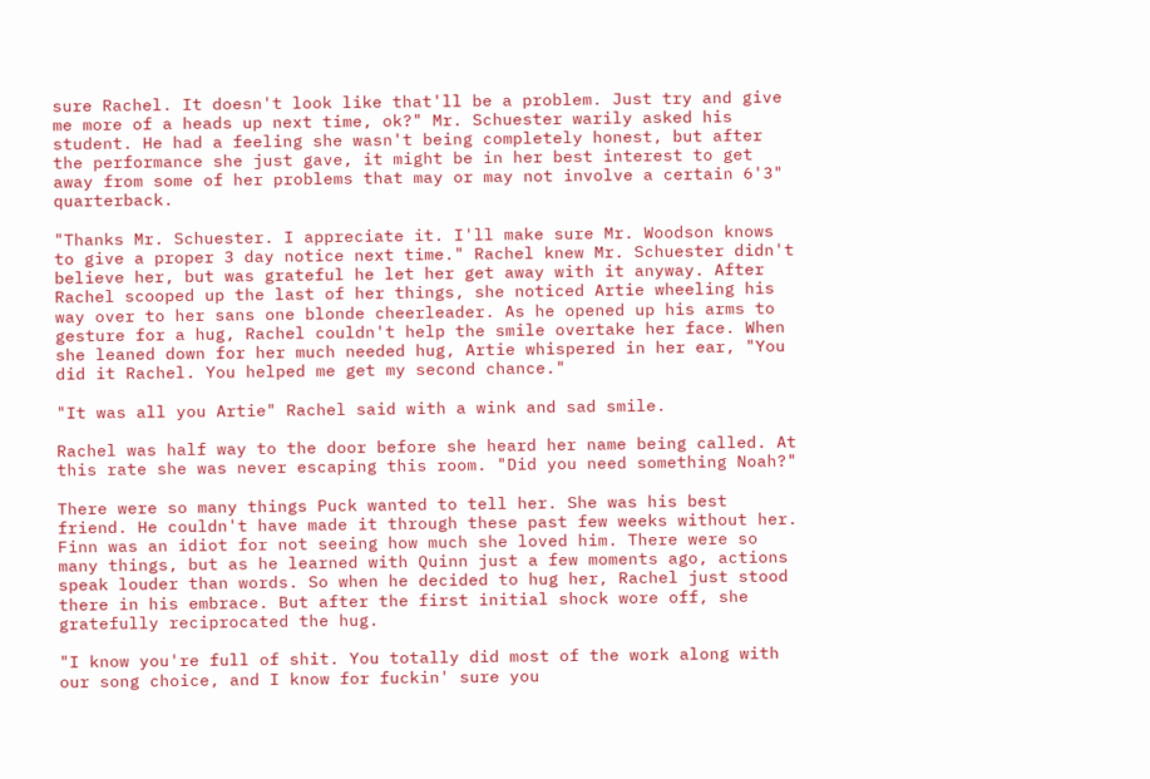sure Rachel. It doesn't look like that'll be a problem. Just try and give me more of a heads up next time, ok?" Mr. Schuester warily asked his student. He had a feeling she wasn't being completely honest, but after the performance she just gave, it might be in her best interest to get away from some of her problems that may or may not involve a certain 6'3" quarterback.

"Thanks Mr. Schuester. I appreciate it. I'll make sure Mr. Woodson knows to give a proper 3 day notice next time." Rachel knew Mr. Schuester didn't believe her, but was grateful he let her get away with it anyway. After Rachel scooped up the last of her things, she noticed Artie wheeling his way over to her sans one blonde cheerleader. As he opened up his arms to gesture for a hug, Rachel couldn't help the smile overtake her face. When she leaned down for her much needed hug, Artie whispered in her ear, "You did it Rachel. You helped me get my second chance."

"It was all you Artie" Rachel said with a wink and sad smile.

Rachel was half way to the door before she heard her name being called. At this rate she was never escaping this room. "Did you need something Noah?"

There were so many things Puck wanted to tell her. She was his best friend. He couldn't have made it through these past few weeks without her. Finn was an idiot for not seeing how much she loved him. There were so many things, but as he learned with Quinn just a few moments ago, actions speak louder than words. So when he decided to hug her, Rachel just stood there in his embrace. But after the first initial shock wore off, she gratefully reciprocated the hug.

"I know you're full of shit. You totally did most of the work along with our song choice, and I know for fuckin' sure you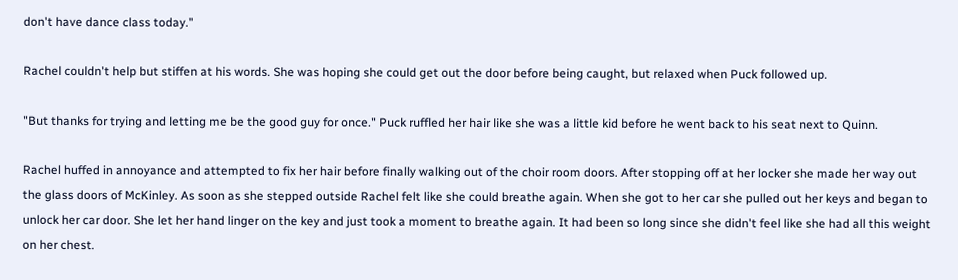don't have dance class today."

Rachel couldn't help but stiffen at his words. She was hoping she could get out the door before being caught, but relaxed when Puck followed up.

"But thanks for trying and letting me be the good guy for once." Puck ruffled her hair like she was a little kid before he went back to his seat next to Quinn.

Rachel huffed in annoyance and attempted to fix her hair before finally walking out of the choir room doors. After stopping off at her locker she made her way out the glass doors of McKinley. As soon as she stepped outside Rachel felt like she could breathe again. When she got to her car she pulled out her keys and began to unlock her car door. She let her hand linger on the key and just took a moment to breathe again. It had been so long since she didn't feel like she had all this weight on her chest.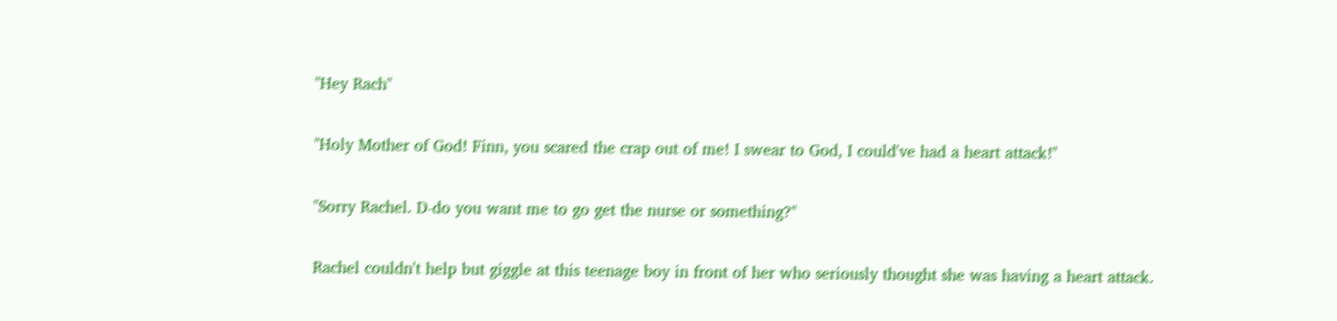"Hey Rach"

"Holy Mother of God! Finn, you scared the crap out of me! I swear to God, I could've had a heart attack!"

"Sorry Rachel. D-do you want me to go get the nurse or something?"

Rachel couldn't help but giggle at this teenage boy in front of her who seriously thought she was having a heart attack.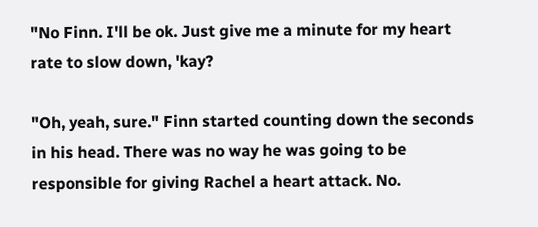"No Finn. I'll be ok. Just give me a minute for my heart rate to slow down, 'kay?

"Oh, yeah, sure." Finn started counting down the seconds in his head. There was no way he was going to be responsible for giving Rachel a heart attack. No.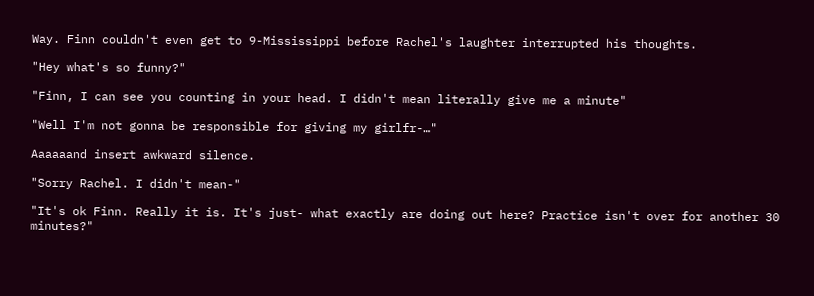Way. Finn couldn't even get to 9-Mississippi before Rachel's laughter interrupted his thoughts.

"Hey what's so funny?"

"Finn, I can see you counting in your head. I didn't mean literally give me a minute"

"Well I'm not gonna be responsible for giving my girlfr-…"

Aaaaaand insert awkward silence.

"Sorry Rachel. I didn't mean-"

"It's ok Finn. Really it is. It's just- what exactly are doing out here? Practice isn't over for another 30 minutes?"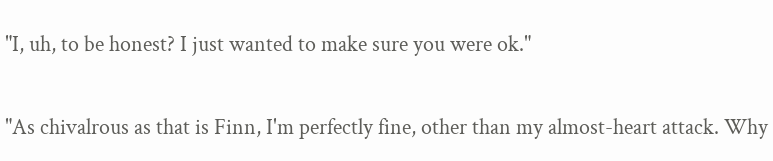"I, uh, to be honest? I just wanted to make sure you were ok."

"As chivalrous as that is Finn, I'm perfectly fine, other than my almost-heart attack. Why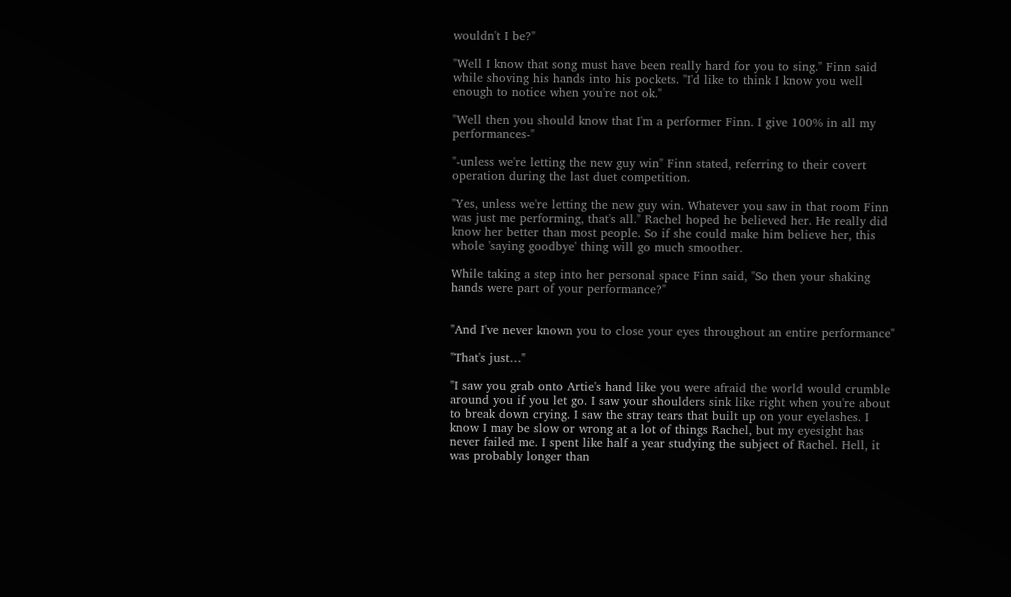wouldn't I be?"

"Well I know that song must have been really hard for you to sing." Finn said while shoving his hands into his pockets. "I'd like to think I know you well enough to notice when you're not ok."

"Well then you should know that I'm a performer Finn. I give 100% in all my performances-"

"-unless we're letting the new guy win" Finn stated, referring to their covert operation during the last duet competition.

"Yes, unless we're letting the new guy win. Whatever you saw in that room Finn was just me performing, that's all." Rachel hoped he believed her. He really did know her better than most people. So if she could make him believe her, this whole 'saying goodbye' thing will go much smoother.

While taking a step into her personal space Finn said, "So then your shaking hands were part of your performance?"


"And I've never known you to close your eyes throughout an entire performance"

"That's just…"

"I saw you grab onto Artie's hand like you were afraid the world would crumble around you if you let go. I saw your shoulders sink like right when you're about to break down crying. I saw the stray tears that built up on your eyelashes. I know I may be slow or wrong at a lot of things Rachel, but my eyesight has never failed me. I spent like half a year studying the subject of Rachel. Hell, it was probably longer than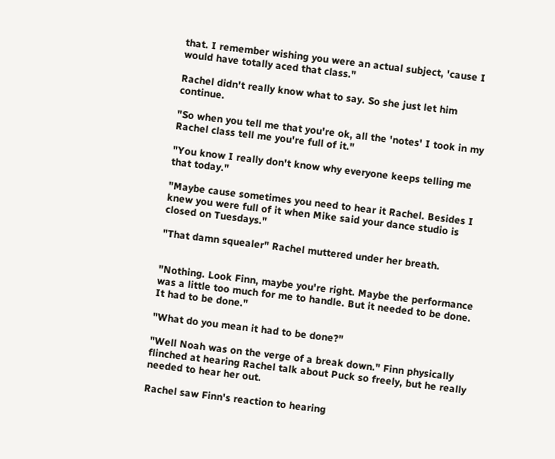that. I remember wishing you were an actual subject, 'cause I would have totally aced that class."

Rachel didn't really know what to say. So she just let him continue.

"So when you tell me that you're ok, all the 'notes' I took in my Rachel class tell me you're full of it."

"You know I really don't know why everyone keeps telling me that today."

"Maybe cause sometimes you need to hear it Rachel. Besides I knew you were full of it when Mike said your dance studio is closed on Tuesdays."

"That damn squealer" Rachel muttered under her breath.


"Nothing. Look Finn, maybe you're right. Maybe the performance was a little too much for me to handle. But it needed to be done. It had to be done."

"What do you mean it had to be done?"

"Well Noah was on the verge of a break down." Finn physically flinched at hearing Rachel talk about Puck so freely, but he really needed to hear her out.

Rachel saw Finn's reaction to hearing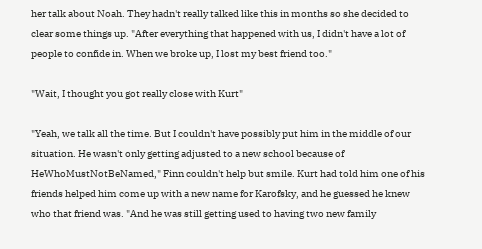her talk about Noah. They hadn't really talked like this in months so she decided to clear some things up. "After everything that happened with us, I didn't have a lot of people to confide in. When we broke up, I lost my best friend too."

"Wait, I thought you got really close with Kurt"

"Yeah, we talk all the time. But I couldn't have possibly put him in the middle of our situation. He wasn't only getting adjusted to a new school because of HeWhoMustNotBeNamed," Finn couldn't help but smile. Kurt had told him one of his friends helped him come up with a new name for Karofsky, and he guessed he knew who that friend was. "And he was still getting used to having two new family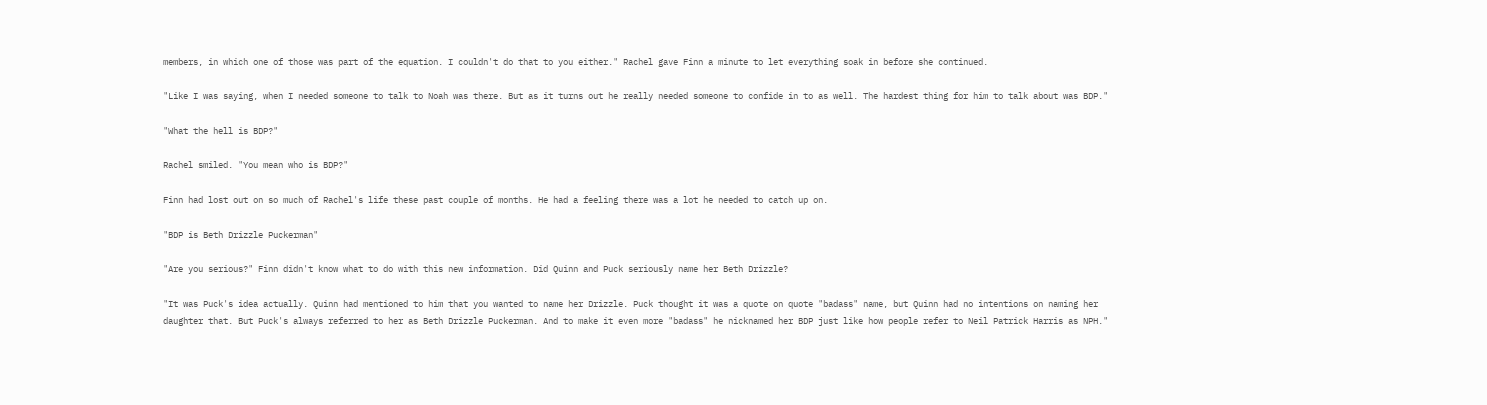members, in which one of those was part of the equation. I couldn't do that to you either." Rachel gave Finn a minute to let everything soak in before she continued.

"Like I was saying, when I needed someone to talk to Noah was there. But as it turns out he really needed someone to confide in to as well. The hardest thing for him to talk about was BDP."

"What the hell is BDP?"

Rachel smiled. "You mean who is BDP?"

Finn had lost out on so much of Rachel's life these past couple of months. He had a feeling there was a lot he needed to catch up on.

"BDP is Beth Drizzle Puckerman"

"Are you serious?" Finn didn't know what to do with this new information. Did Quinn and Puck seriously name her Beth Drizzle?

"It was Puck's idea actually. Quinn had mentioned to him that you wanted to name her Drizzle. Puck thought it was a quote on quote "badass" name, but Quinn had no intentions on naming her daughter that. But Puck's always referred to her as Beth Drizzle Puckerman. And to make it even more "badass" he nicknamed her BDP just like how people refer to Neil Patrick Harris as NPH."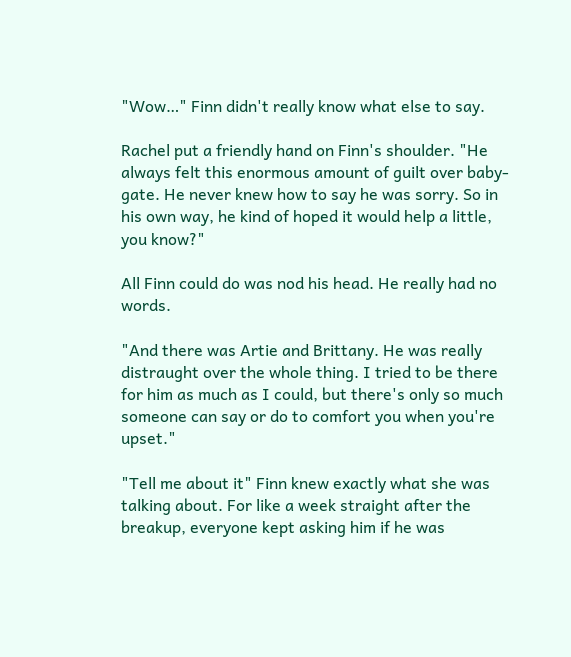"Wow…" Finn didn't really know what else to say.

Rachel put a friendly hand on Finn's shoulder. "He always felt this enormous amount of guilt over baby-gate. He never knew how to say he was sorry. So in his own way, he kind of hoped it would help a little, you know?"

All Finn could do was nod his head. He really had no words.

"And there was Artie and Brittany. He was really distraught over the whole thing. I tried to be there for him as much as I could, but there's only so much someone can say or do to comfort you when you're upset."

"Tell me about it" Finn knew exactly what she was talking about. For like a week straight after the breakup, everyone kept asking him if he was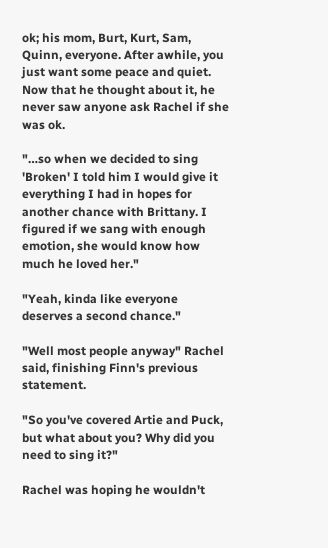ok; his mom, Burt, Kurt, Sam, Quinn, everyone. After awhile, you just want some peace and quiet. Now that he thought about it, he never saw anyone ask Rachel if she was ok.

"…so when we decided to sing 'Broken' I told him I would give it everything I had in hopes for another chance with Brittany. I figured if we sang with enough emotion, she would know how much he loved her."

"Yeah, kinda like everyone deserves a second chance."

"Well most people anyway" Rachel said, finishing Finn's previous statement.

"So you've covered Artie and Puck, but what about you? Why did you need to sing it?"

Rachel was hoping he wouldn't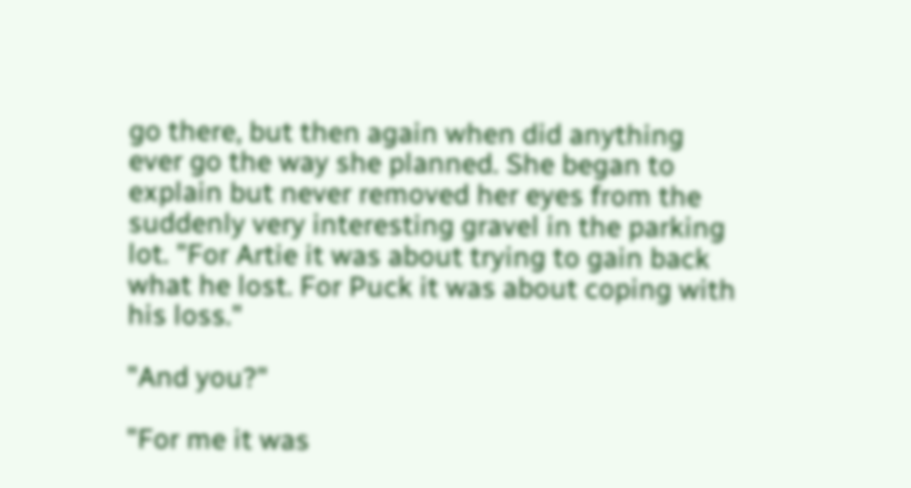go there, but then again when did anything ever go the way she planned. She began to explain but never removed her eyes from the suddenly very interesting gravel in the parking lot. "For Artie it was about trying to gain back what he lost. For Puck it was about coping with his loss."

"And you?"

"For me it was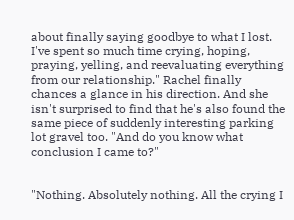about finally saying goodbye to what I lost. I've spent so much time crying, hoping, praying, yelling, and reevaluating everything from our relationship." Rachel finally chances a glance in his direction. And she isn't surprised to find that he's also found the same piece of suddenly interesting parking lot gravel too. "And do you know what conclusion I came to?"


"Nothing. Absolutely nothing. All the crying I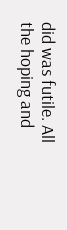did was futile. All the hoping and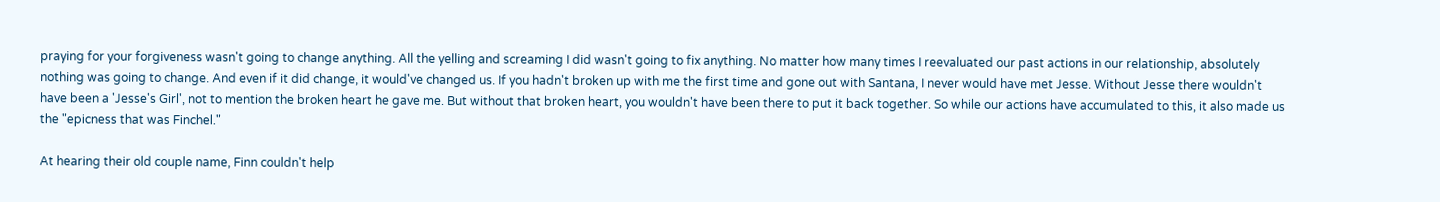praying for your forgiveness wasn't going to change anything. All the yelling and screaming I did wasn't going to fix anything. No matter how many times I reevaluated our past actions in our relationship, absolutely nothing was going to change. And even if it did change, it would've changed us. If you hadn't broken up with me the first time and gone out with Santana, I never would have met Jesse. Without Jesse there wouldn't have been a 'Jesse's Girl', not to mention the broken heart he gave me. But without that broken heart, you wouldn't have been there to put it back together. So while our actions have accumulated to this, it also made us the "epicness that was Finchel."

At hearing their old couple name, Finn couldn't help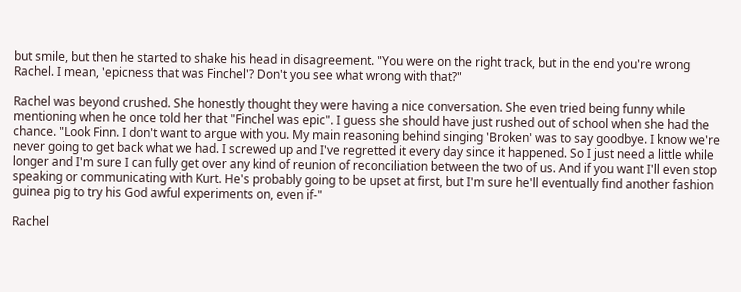but smile, but then he started to shake his head in disagreement. "You were on the right track, but in the end you're wrong Rachel. I mean, 'epicness that was Finchel'? Don't you see what wrong with that?"

Rachel was beyond crushed. She honestly thought they were having a nice conversation. She even tried being funny while mentioning when he once told her that "Finchel was epic". I guess she should have just rushed out of school when she had the chance. "Look Finn. I don't want to argue with you. My main reasoning behind singing 'Broken' was to say goodbye. I know we're never going to get back what we had. I screwed up and I've regretted it every day since it happened. So I just need a little while longer and I'm sure I can fully get over any kind of reunion of reconciliation between the two of us. And if you want I'll even stop speaking or communicating with Kurt. He's probably going to be upset at first, but I'm sure he'll eventually find another fashion guinea pig to try his God awful experiments on, even if-"

Rachel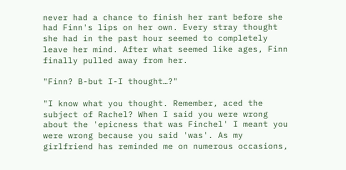never had a chance to finish her rant before she had Finn's lips on her own. Every stray thought she had in the past hour seemed to completely leave her mind. After what seemed like ages, Finn finally pulled away from her.

"Finn? B-but I-I thought…?"

"I know what you thought. Remember, aced the subject of Rachel? When I said you were wrong about the 'epicness that was Finchel' I meant you were wrong because you said 'was'. As my girlfriend has reminded me on numerous occasions,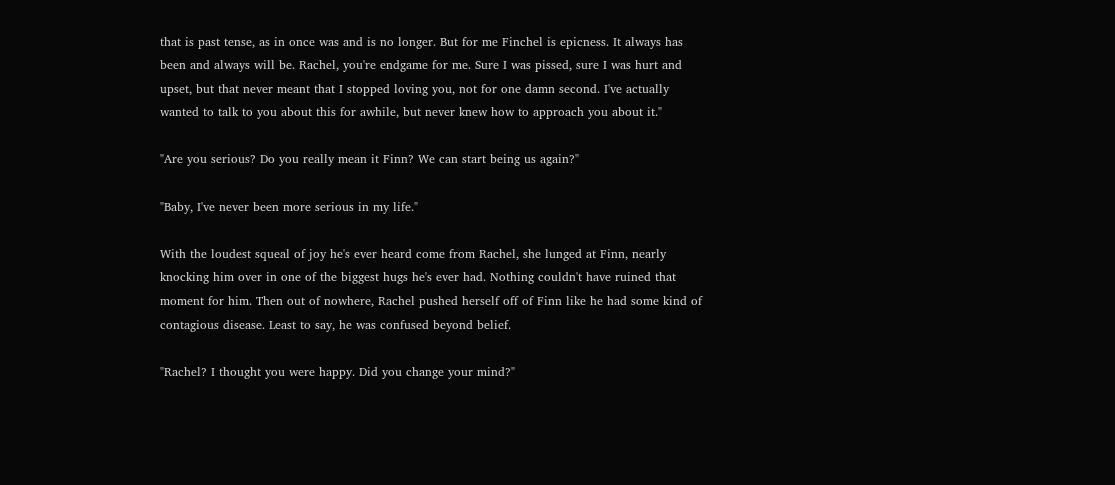that is past tense, as in once was and is no longer. But for me Finchel is epicness. It always has been and always will be. Rachel, you're endgame for me. Sure I was pissed, sure I was hurt and upset, but that never meant that I stopped loving you, not for one damn second. I've actually wanted to talk to you about this for awhile, but never knew how to approach you about it."

"Are you serious? Do you really mean it Finn? We can start being us again?"

"Baby, I've never been more serious in my life."

With the loudest squeal of joy he's ever heard come from Rachel, she lunged at Finn, nearly knocking him over in one of the biggest hugs he's ever had. Nothing couldn't have ruined that moment for him. Then out of nowhere, Rachel pushed herself off of Finn like he had some kind of contagious disease. Least to say, he was confused beyond belief.

"Rachel? I thought you were happy. Did you change your mind?"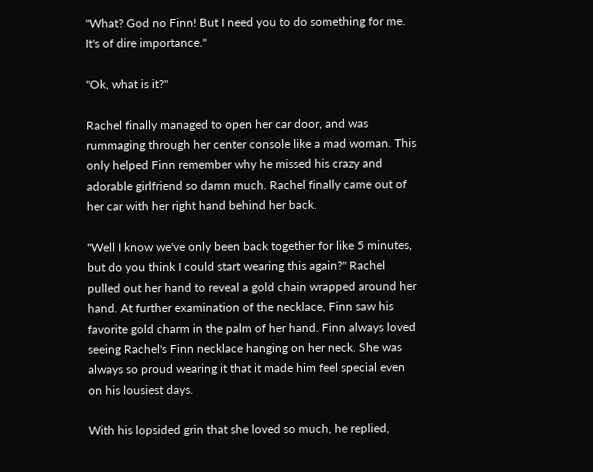"What? God no Finn! But I need you to do something for me. It's of dire importance."

"Ok, what is it?"

Rachel finally managed to open her car door, and was rummaging through her center console like a mad woman. This only helped Finn remember why he missed his crazy and adorable girlfriend so damn much. Rachel finally came out of her car with her right hand behind her back.

"Well I know we've only been back together for like 5 minutes, but do you think I could start wearing this again?" Rachel pulled out her hand to reveal a gold chain wrapped around her hand. At further examination of the necklace, Finn saw his favorite gold charm in the palm of her hand. Finn always loved seeing Rachel's Finn necklace hanging on her neck. She was always so proud wearing it that it made him feel special even on his lousiest days.

With his lopsided grin that she loved so much, he replied,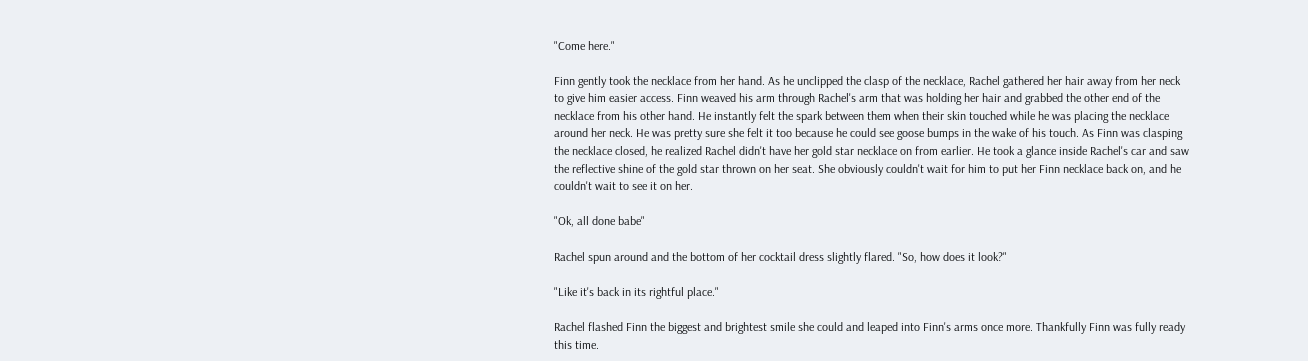"Come here."

Finn gently took the necklace from her hand. As he unclipped the clasp of the necklace, Rachel gathered her hair away from her neck to give him easier access. Finn weaved his arm through Rachel's arm that was holding her hair and grabbed the other end of the necklace from his other hand. He instantly felt the spark between them when their skin touched while he was placing the necklace around her neck. He was pretty sure she felt it too because he could see goose bumps in the wake of his touch. As Finn was clasping the necklace closed, he realized Rachel didn't have her gold star necklace on from earlier. He took a glance inside Rachel's car and saw the reflective shine of the gold star thrown on her seat. She obviously couldn't wait for him to put her Finn necklace back on, and he couldn't wait to see it on her.

"Ok, all done babe"

Rachel spun around and the bottom of her cocktail dress slightly flared. "So, how does it look?"

"Like it's back in its rightful place."

Rachel flashed Finn the biggest and brightest smile she could and leaped into Finn's arms once more. Thankfully Finn was fully ready this time.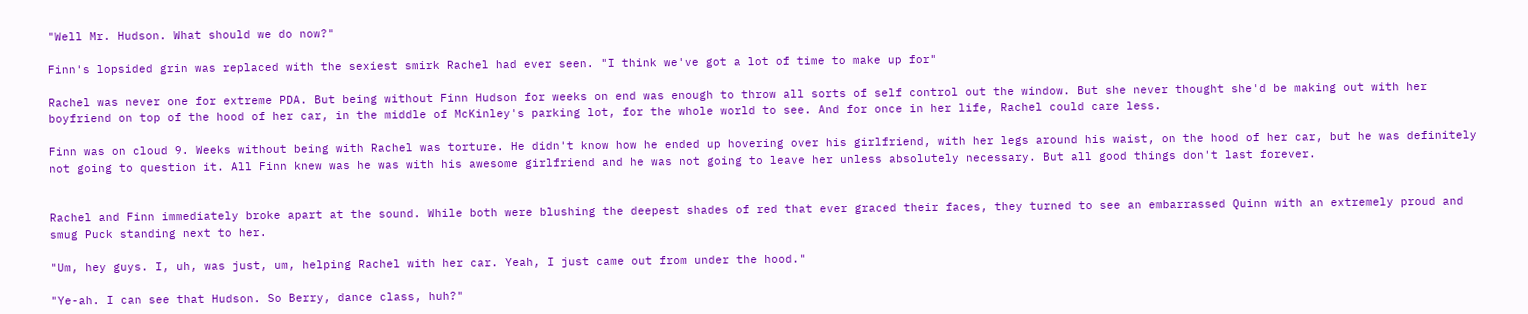"Well Mr. Hudson. What should we do now?"

Finn's lopsided grin was replaced with the sexiest smirk Rachel had ever seen. "I think we've got a lot of time to make up for"

Rachel was never one for extreme PDA. But being without Finn Hudson for weeks on end was enough to throw all sorts of self control out the window. But she never thought she'd be making out with her boyfriend on top of the hood of her car, in the middle of McKinley's parking lot, for the whole world to see. And for once in her life, Rachel could care less.

Finn was on cloud 9. Weeks without being with Rachel was torture. He didn't know how he ended up hovering over his girlfriend, with her legs around his waist, on the hood of her car, but he was definitely not going to question it. All Finn knew was he was with his awesome girlfriend and he was not going to leave her unless absolutely necessary. But all good things don't last forever.


Rachel and Finn immediately broke apart at the sound. While both were blushing the deepest shades of red that ever graced their faces, they turned to see an embarrassed Quinn with an extremely proud and smug Puck standing next to her.

"Um, hey guys. I, uh, was just, um, helping Rachel with her car. Yeah, I just came out from under the hood."

"Ye-ah. I can see that Hudson. So Berry, dance class, huh?"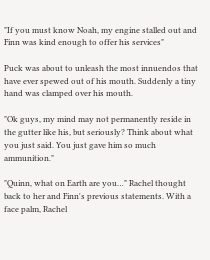"If you must know Noah, my engine stalled out and Finn was kind enough to offer his services"

Puck was about to unleash the most innuendos that have ever spewed out of his mouth. Suddenly a tiny hand was clamped over his mouth.

"Ok guys, my mind may not permanently reside in the gutter like his, but seriously? Think about what you just said. You just gave him so much ammunition."

"Quinn, what on Earth are you…" Rachel thought back to her and Finn's previous statements. With a face palm, Rachel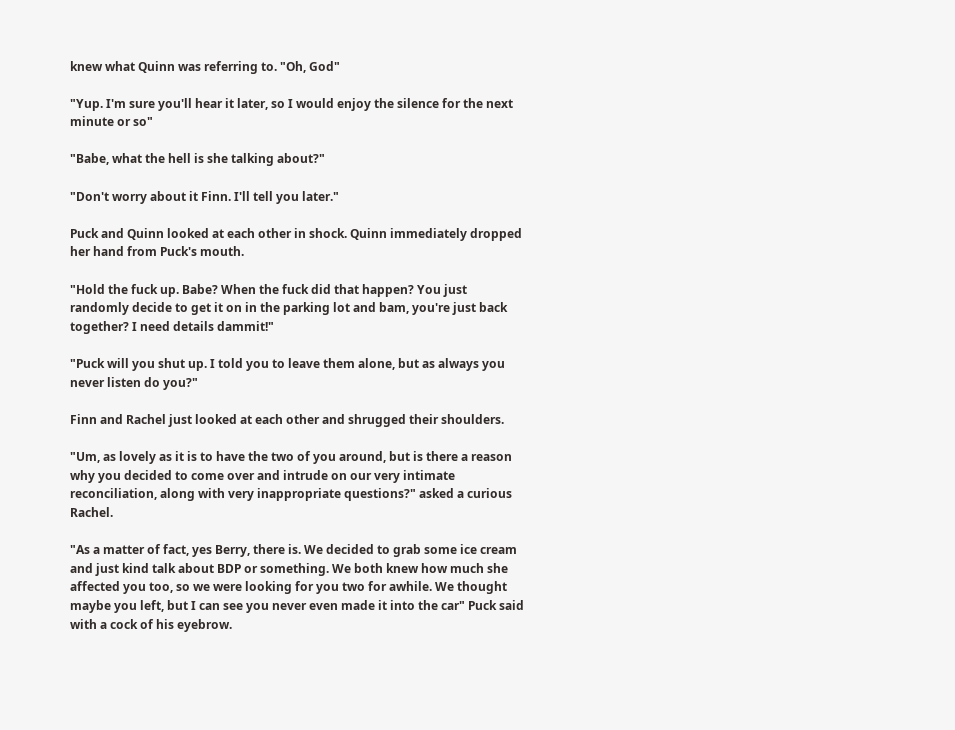knew what Quinn was referring to. "Oh, God"

"Yup. I'm sure you'll hear it later, so I would enjoy the silence for the next minute or so"

"Babe, what the hell is she talking about?"

"Don't worry about it Finn. I'll tell you later."

Puck and Quinn looked at each other in shock. Quinn immediately dropped her hand from Puck's mouth.

"Hold the fuck up. Babe? When the fuck did that happen? You just randomly decide to get it on in the parking lot and bam, you're just back together? I need details dammit!"

"Puck will you shut up. I told you to leave them alone, but as always you never listen do you?"

Finn and Rachel just looked at each other and shrugged their shoulders.

"Um, as lovely as it is to have the two of you around, but is there a reason why you decided to come over and intrude on our very intimate reconciliation, along with very inappropriate questions?" asked a curious Rachel.

"As a matter of fact, yes Berry, there is. We decided to grab some ice cream and just kind talk about BDP or something. We both knew how much she affected you too, so we were looking for you two for awhile. We thought maybe you left, but I can see you never even made it into the car" Puck said with a cock of his eyebrow.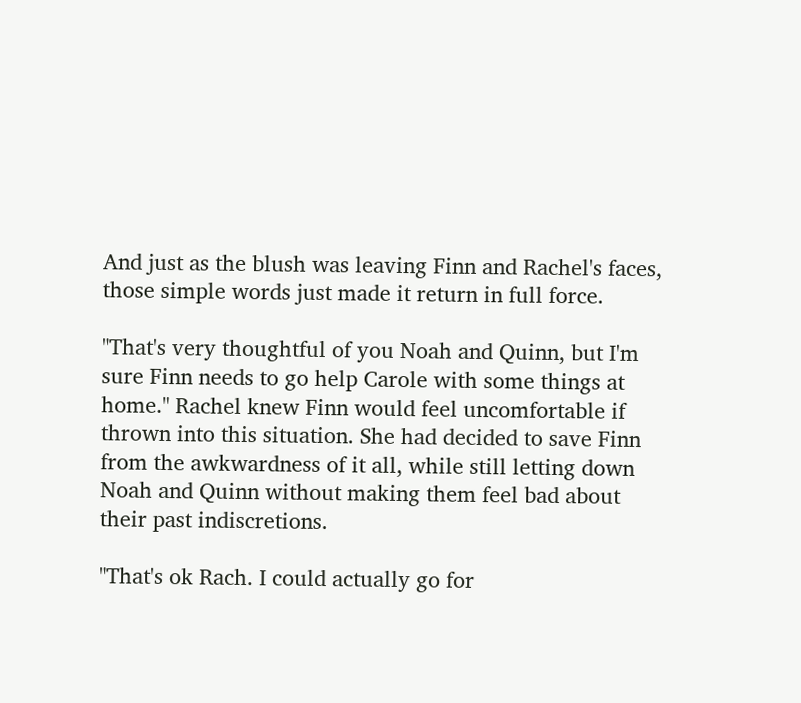And just as the blush was leaving Finn and Rachel's faces, those simple words just made it return in full force.

"That's very thoughtful of you Noah and Quinn, but I'm sure Finn needs to go help Carole with some things at home." Rachel knew Finn would feel uncomfortable if thrown into this situation. She had decided to save Finn from the awkwardness of it all, while still letting down Noah and Quinn without making them feel bad about their past indiscretions.

"That's ok Rach. I could actually go for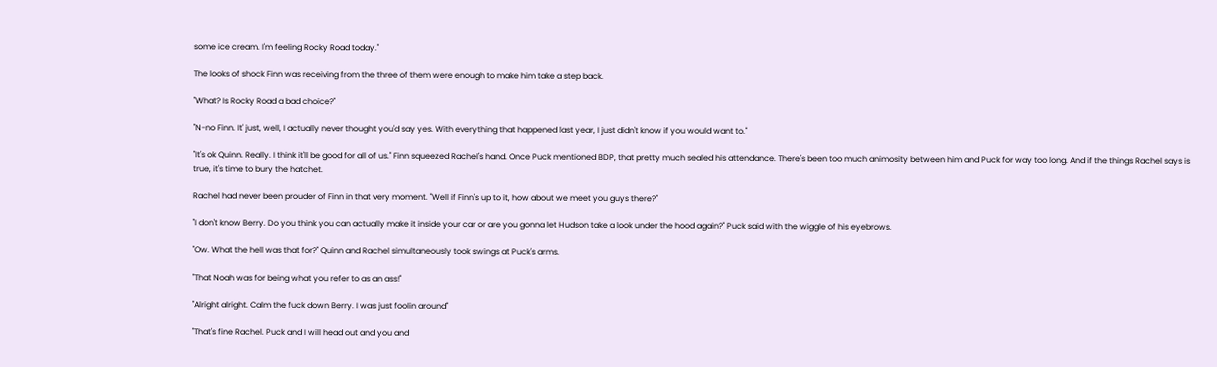some ice cream. I'm feeling Rocky Road today."

The looks of shock Finn was receiving from the three of them were enough to make him take a step back.

"What? Is Rocky Road a bad choice?"

"N-no Finn. It' just, well, I actually never thought you'd say yes. With everything that happened last year, I just didn't know if you would want to."

"It's ok Quinn. Really. I think it'll be good for all of us." Finn squeezed Rachel's hand. Once Puck mentioned BDP, that pretty much sealed his attendance. There's been too much animosity between him and Puck for way too long. And if the things Rachel says is true, it's time to bury the hatchet.

Rachel had never been prouder of Finn in that very moment. "Well if Finn's up to it, how about we meet you guys there?"

"I don't know Berry. Do you think you can actually make it inside your car or are you gonna let Hudson take a look under the hood again?" Puck said with the wiggle of his eyebrows.

"Ow. What the hell was that for?" Quinn and Rachel simultaneously took swings at Puck's arms.

"That Noah was for being what you refer to as an ass!"

"Alright alright. Calm the fuck down Berry. I was just foolin around"

"That's fine Rachel. Puck and I will head out and you and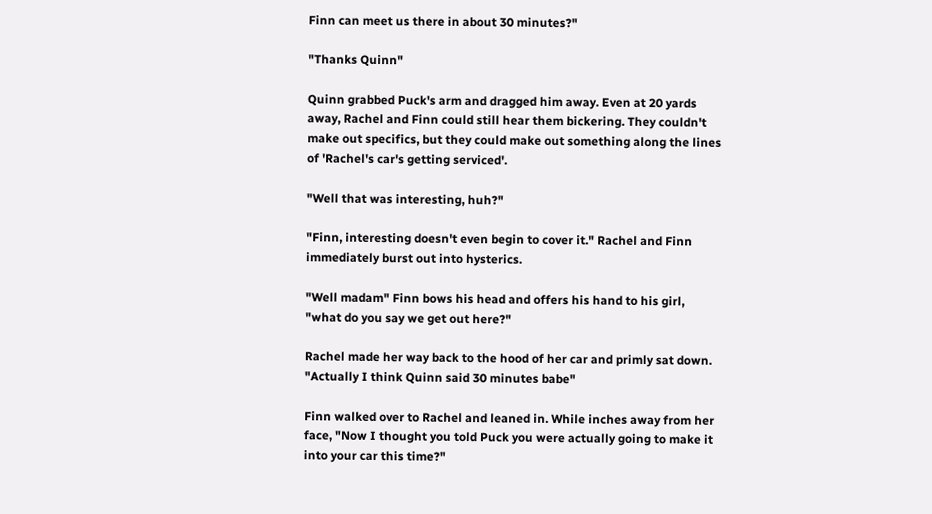Finn can meet us there in about 30 minutes?"

"Thanks Quinn"

Quinn grabbed Puck's arm and dragged him away. Even at 20 yards away, Rachel and Finn could still hear them bickering. They couldn't make out specifics, but they could make out something along the lines of 'Rachel's car's getting serviced'.

"Well that was interesting, huh?"

"Finn, interesting doesn't even begin to cover it." Rachel and Finn immediately burst out into hysterics.

"Well madam" Finn bows his head and offers his hand to his girl, "what do you say we get out here?"

Rachel made her way back to the hood of her car and primly sat down. "Actually I think Quinn said 30 minutes babe"

Finn walked over to Rachel and leaned in. While inches away from her face, "Now I thought you told Puck you were actually going to make it into your car this time?"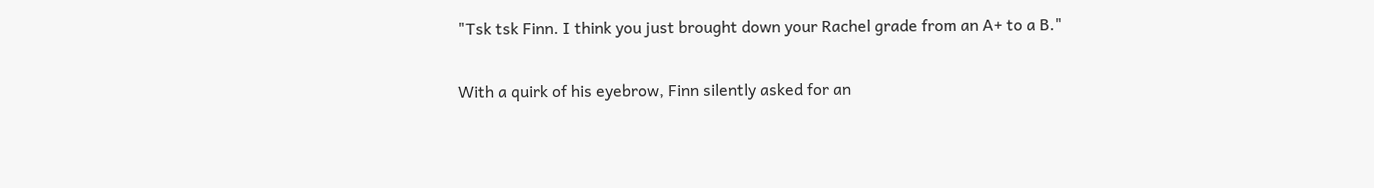"Tsk tsk Finn. I think you just brought down your Rachel grade from an A+ to a B."

With a quirk of his eyebrow, Finn silently asked for an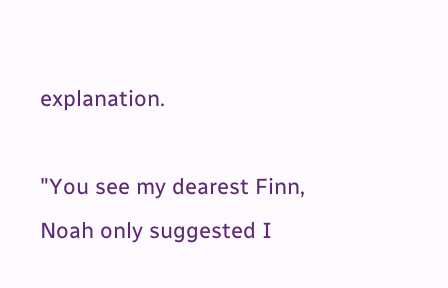explanation.

"You see my dearest Finn, Noah only suggested I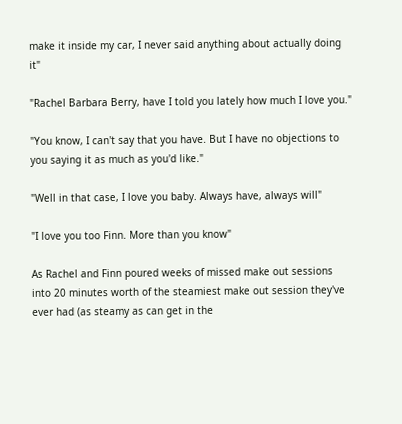make it inside my car, I never said anything about actually doing it"

"Rachel Barbara Berry, have I told you lately how much I love you."

"You know, I can't say that you have. But I have no objections to you saying it as much as you'd like."

"Well in that case, I love you baby. Always have, always will"

"I love you too Finn. More than you know"

As Rachel and Finn poured weeks of missed make out sessions into 20 minutes worth of the steamiest make out session they've ever had (as steamy as can get in the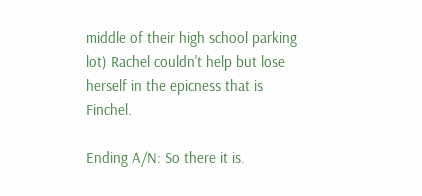middle of their high school parking lot) Rachel couldn't help but lose herself in the epicness that is Finchel.

Ending A/N: So there it is.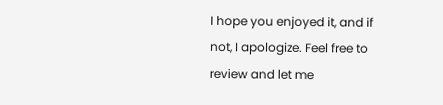I hope you enjoyed it, and if not, I apologize. Feel free to review and let me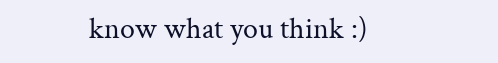know what you think :)